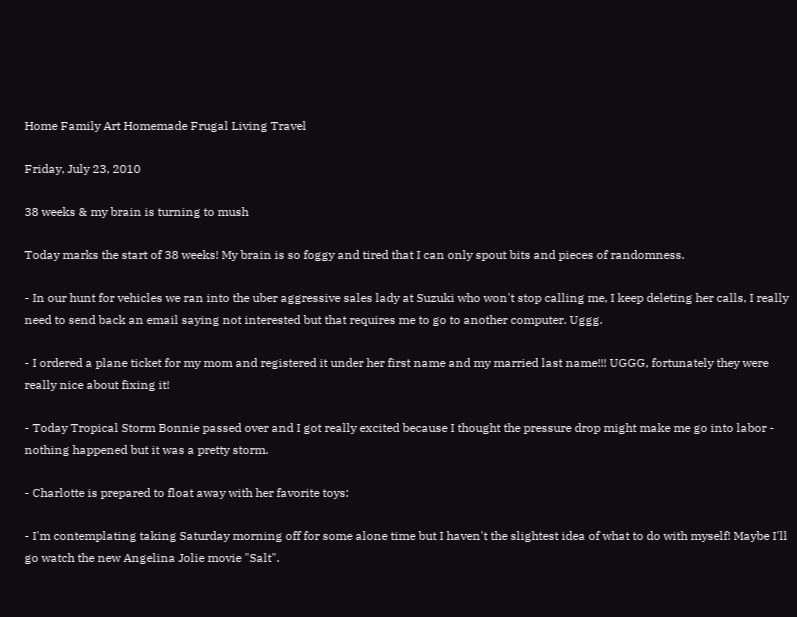Home Family Art Homemade Frugal Living Travel

Friday, July 23, 2010

38 weeks & my brain is turning to mush

Today marks the start of 38 weeks! My brain is so foggy and tired that I can only spout bits and pieces of randomness.

- In our hunt for vehicles we ran into the uber aggressive sales lady at Suzuki who won't stop calling me, I keep deleting her calls, I really need to send back an email saying not interested but that requires me to go to another computer. Uggg.

- I ordered a plane ticket for my mom and registered it under her first name and my married last name!!! UGGG, fortunately they were really nice about fixing it!

- Today Tropical Storm Bonnie passed over and I got really excited because I thought the pressure drop might make me go into labor - nothing happened but it was a pretty storm.

- Charlotte is prepared to float away with her favorite toys:

- I'm contemplating taking Saturday morning off for some alone time but I haven't the slightest idea of what to do with myself! Maybe I'll go watch the new Angelina Jolie movie "Salt".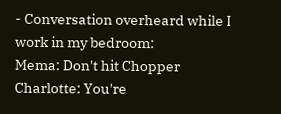- Conversation overheard while I work in my bedroom:
Mema: Don't hit Chopper
Charlotte: You're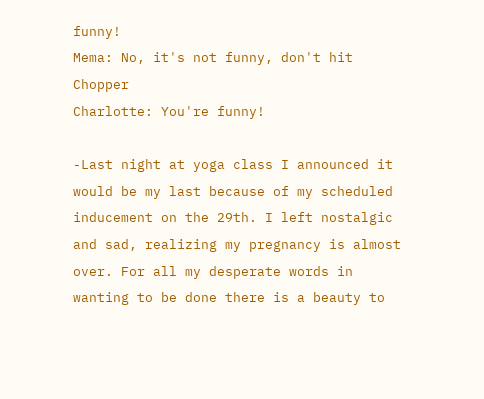funny!
Mema: No, it's not funny, don't hit Chopper
Charlotte: You're funny!

-Last night at yoga class I announced it would be my last because of my scheduled inducement on the 29th. I left nostalgic and sad, realizing my pregnancy is almost over. For all my desperate words in wanting to be done there is a beauty to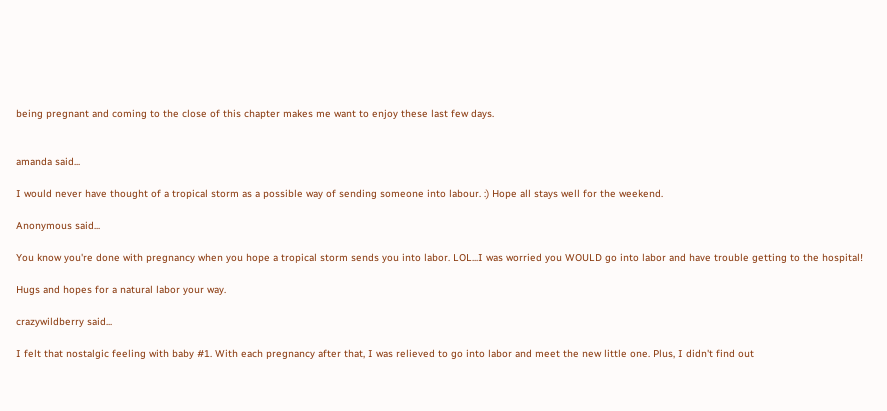being pregnant and coming to the close of this chapter makes me want to enjoy these last few days.


amanda said...

I would never have thought of a tropical storm as a possible way of sending someone into labour. :) Hope all stays well for the weekend.

Anonymous said...

You know you're done with pregnancy when you hope a tropical storm sends you into labor. LOL...I was worried you WOULD go into labor and have trouble getting to the hospital!

Hugs and hopes for a natural labor your way.

crazywildberry said...

I felt that nostalgic feeling with baby #1. With each pregnancy after that, I was relieved to go into labor and meet the new little one. Plus, I didn't find out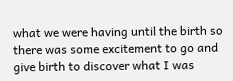what we were having until the birth so there was some excitement to go and give birth to discover what I was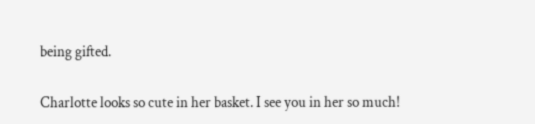being gifted.

Charlotte looks so cute in her basket. I see you in her so much!